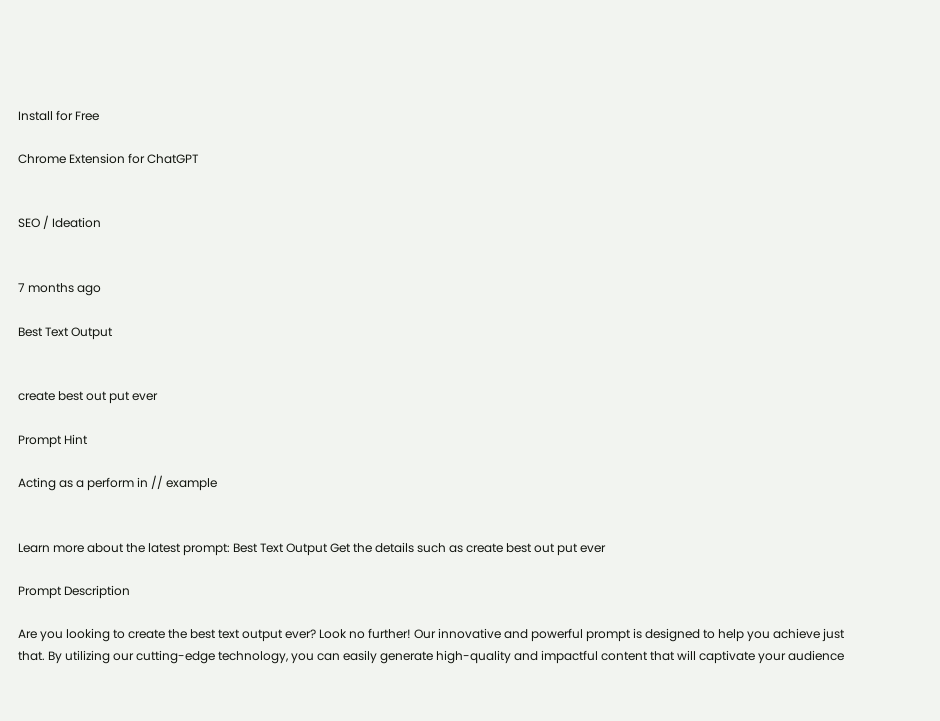Install for Free

Chrome Extension for ChatGPT


SEO / Ideation


7 months ago

Best Text Output


create best out put ever

Prompt Hint

Acting as a perform in // example


Learn more about the latest prompt: Best Text Output Get the details such as create best out put ever

Prompt Description

Are you looking to create the best text output ever? Look no further! Our innovative and powerful prompt is designed to help you achieve just that. By utilizing our cutting-edge technology, you can easily generate high-quality and impactful content that will captivate your audience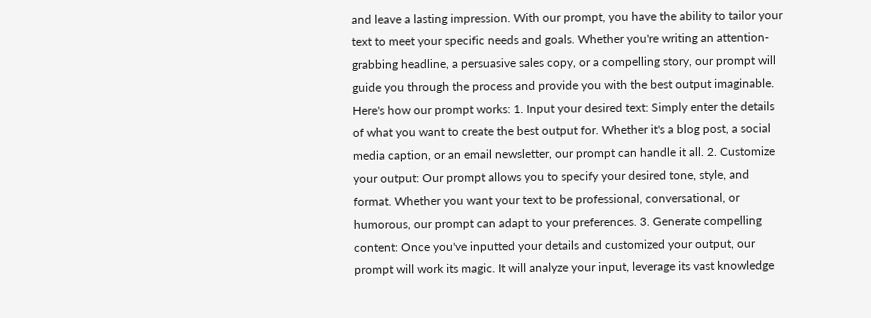and leave a lasting impression. With our prompt, you have the ability to tailor your text to meet your specific needs and goals. Whether you're writing an attention-grabbing headline, a persuasive sales copy, or a compelling story, our prompt will guide you through the process and provide you with the best output imaginable. Here's how our prompt works: 1. Input your desired text: Simply enter the details of what you want to create the best output for. Whether it's a blog post, a social media caption, or an email newsletter, our prompt can handle it all. 2. Customize your output: Our prompt allows you to specify your desired tone, style, and format. Whether you want your text to be professional, conversational, or humorous, our prompt can adapt to your preferences. 3. Generate compelling content: Once you've inputted your details and customized your output, our prompt will work its magic. It will analyze your input, leverage its vast knowledge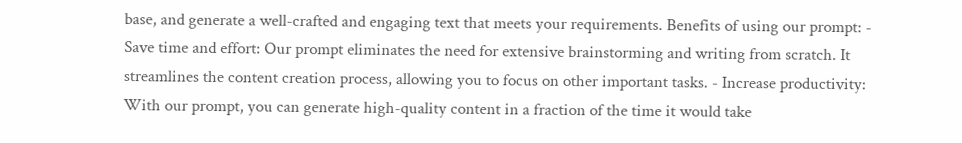base, and generate a well-crafted and engaging text that meets your requirements. Benefits of using our prompt: - Save time and effort: Our prompt eliminates the need for extensive brainstorming and writing from scratch. It streamlines the content creation process, allowing you to focus on other important tasks. - Increase productivity: With our prompt, you can generate high-quality content in a fraction of the time it would take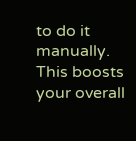to do it manually. This boosts your overall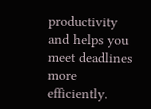productivity and helps you meet deadlines more efficiently.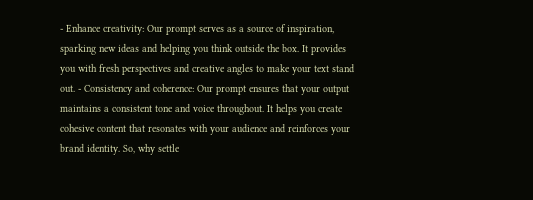- Enhance creativity: Our prompt serves as a source of inspiration, sparking new ideas and helping you think outside the box. It provides you with fresh perspectives and creative angles to make your text stand out. - Consistency and coherence: Our prompt ensures that your output maintains a consistent tone and voice throughout. It helps you create cohesive content that resonates with your audience and reinforces your brand identity. So, why settle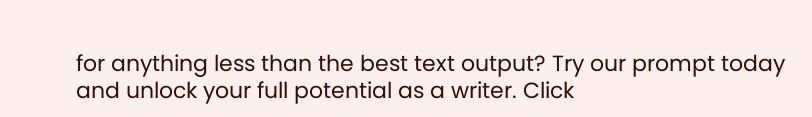for anything less than the best text output? Try our prompt today and unlock your full potential as a writer. Click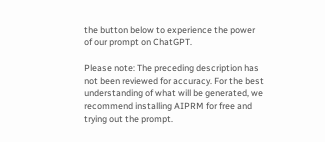the button below to experience the power of our prompt on ChatGPT.

Please note: The preceding description has not been reviewed for accuracy. For the best understanding of what will be generated, we recommend installing AIPRM for free and trying out the prompt.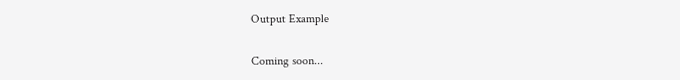Output Example

Coming soon...